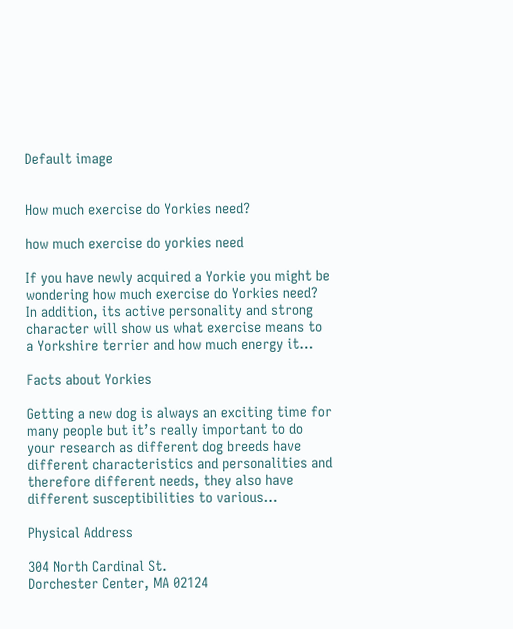Default image


How much exercise do Yorkies need?

how much exercise do yorkies need

If you have newly acquired a Yorkie you might be wondering how much exercise do Yorkies need? In addition, its active personality and strong character will show us what exercise means to a Yorkshire terrier and how much energy it…

Facts about Yorkies

Getting a new dog is always an exciting time for many people but it’s really important to do your research as different dog breeds have different characteristics and personalities and therefore different needs, they also have different susceptibilities to various…

Physical Address

304 North Cardinal St.
Dorchester Center, MA 02124